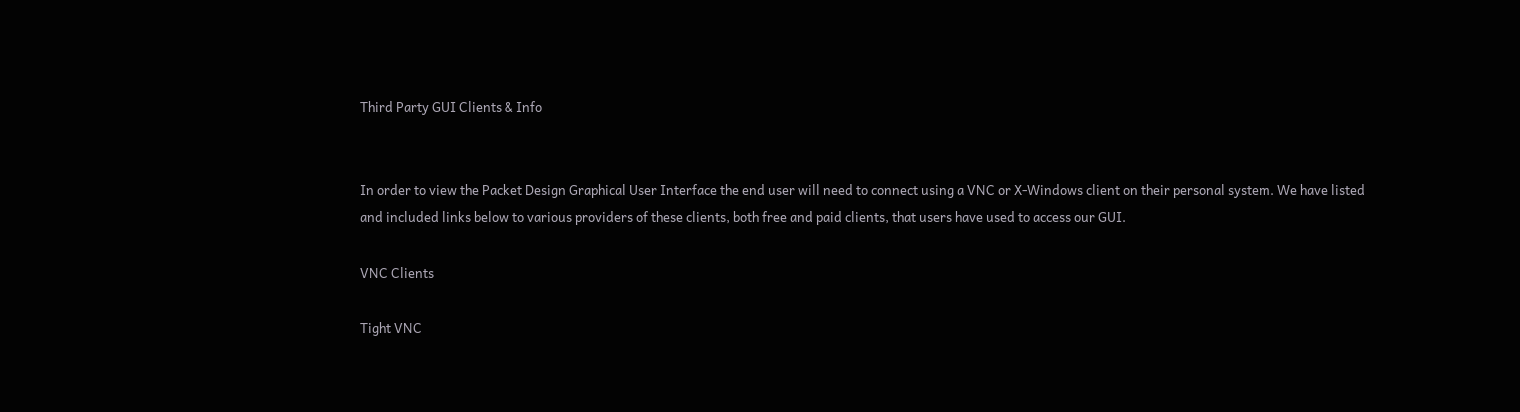Third Party GUI Clients & Info


In order to view the Packet Design Graphical User Interface the end user will need to connect using a VNC or X-Windows client on their personal system. We have listed and included links below to various providers of these clients, both free and paid clients, that users have used to access our GUI.

VNC Clients

Tight VNC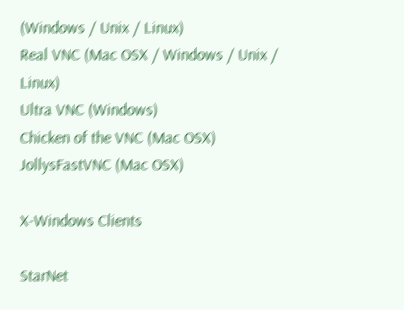(Windows / Unix / Linux)
Real VNC (Mac OSX / Windows / Unix / Linux)
Ultra VNC (Windows)
Chicken of the VNC (Mac OSX)
JollysFastVNC (Mac OSX)

X-Windows Clients

StarNet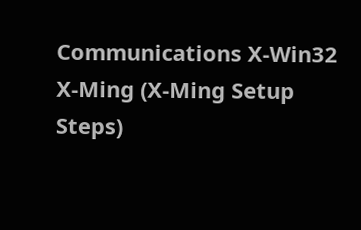Communications X-Win32
X-Ming (X-Ming Setup Steps)